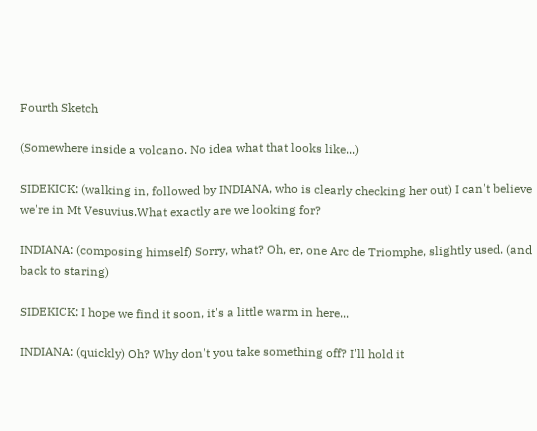Fourth Sketch

(Somewhere inside a volcano. No idea what that looks like...)

SIDEKICK: (walking in, followed by INDIANA, who is clearly checking her out) I can't believe we're in Mt Vesuvius.What exactly are we looking for?

INDIANA: (composing himself) Sorry, what? Oh, er, one Arc de Triomphe, slightly used. (and back to staring)

SIDEKICK: I hope we find it soon, it's a little warm in here...

INDIANA: (quickly) Oh? Why don't you take something off? I'll hold it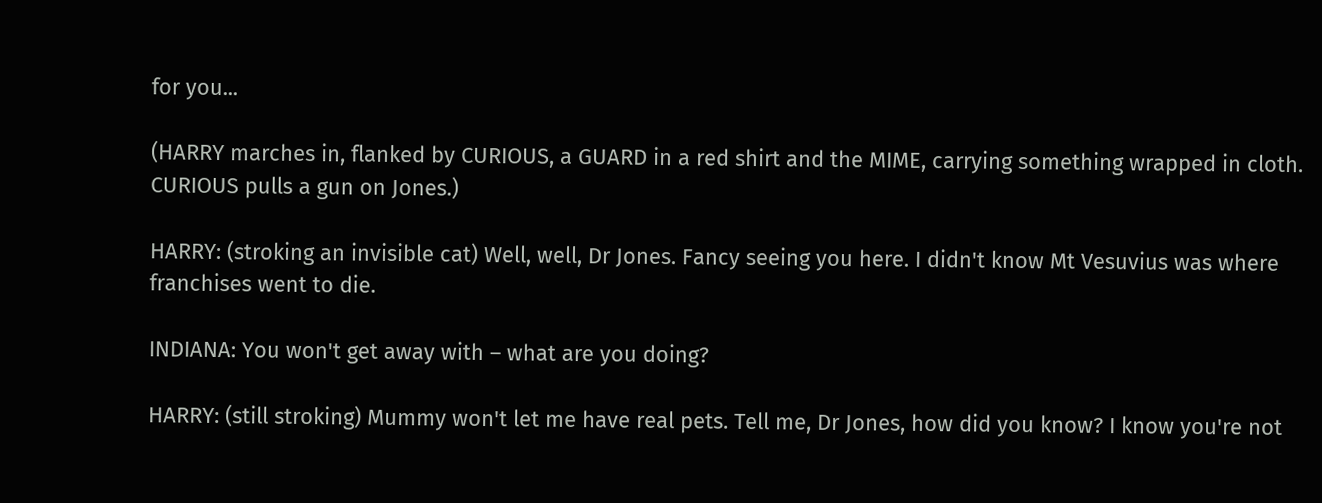for you...

(HARRY marches in, flanked by CURIOUS, a GUARD in a red shirt and the MIME, carrying something wrapped in cloth. CURIOUS pulls a gun on Jones.)

HARRY: (stroking an invisible cat) Well, well, Dr Jones. Fancy seeing you here. I didn't know Mt Vesuvius was where franchises went to die.

INDIANA: You won't get away with – what are you doing?

HARRY: (still stroking) Mummy won't let me have real pets. Tell me, Dr Jones, how did you know? I know you're not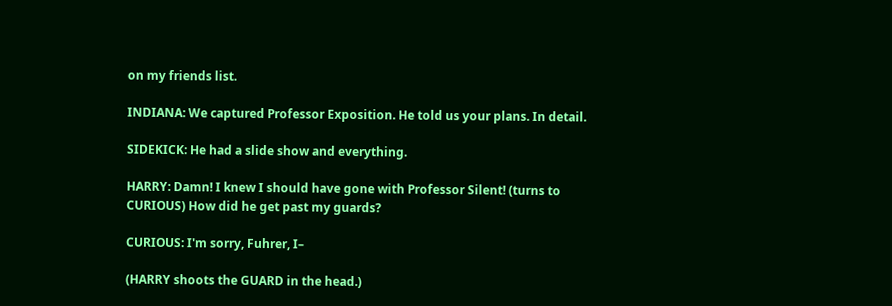on my friends list.

INDIANA: We captured Professor Exposition. He told us your plans. In detail.

SIDEKICK: He had a slide show and everything.

HARRY: Damn! I knew I should have gone with Professor Silent! (turns to CURIOUS) How did he get past my guards?

CURIOUS: I'm sorry, Fuhrer, I–

(HARRY shoots the GUARD in the head.)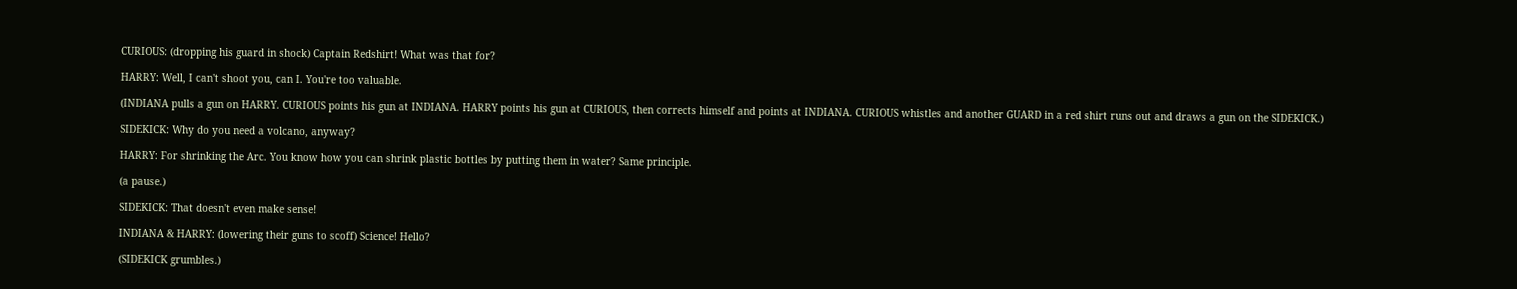CURIOUS: (dropping his guard in shock) Captain Redshirt! What was that for?

HARRY: Well, I can't shoot you, can I. You're too valuable.

(INDIANA pulls a gun on HARRY. CURIOUS points his gun at INDIANA. HARRY points his gun at CURIOUS, then corrects himself and points at INDIANA. CURIOUS whistles and another GUARD in a red shirt runs out and draws a gun on the SIDEKICK.)

SIDEKICK: Why do you need a volcano, anyway?

HARRY: For shrinking the Arc. You know how you can shrink plastic bottles by putting them in water? Same principle.

(a pause.)

SIDEKICK: That doesn't even make sense!

INDIANA & HARRY: (lowering their guns to scoff) Science! Hello?

(SIDEKICK grumbles.)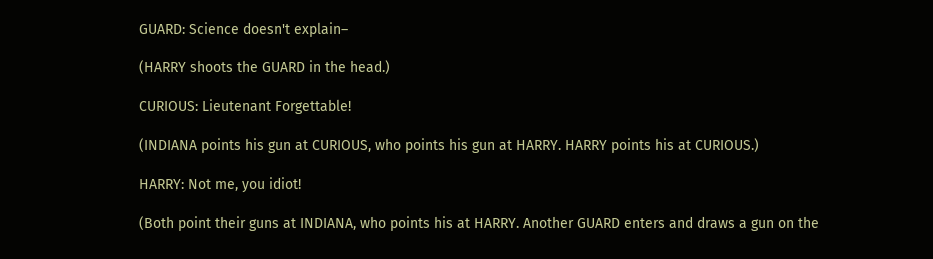GUARD: Science doesn't explain–

(HARRY shoots the GUARD in the head.)

CURIOUS: Lieutenant Forgettable!

(INDIANA points his gun at CURIOUS, who points his gun at HARRY. HARRY points his at CURIOUS.)

HARRY: Not me, you idiot!

(Both point their guns at INDIANA, who points his at HARRY. Another GUARD enters and draws a gun on the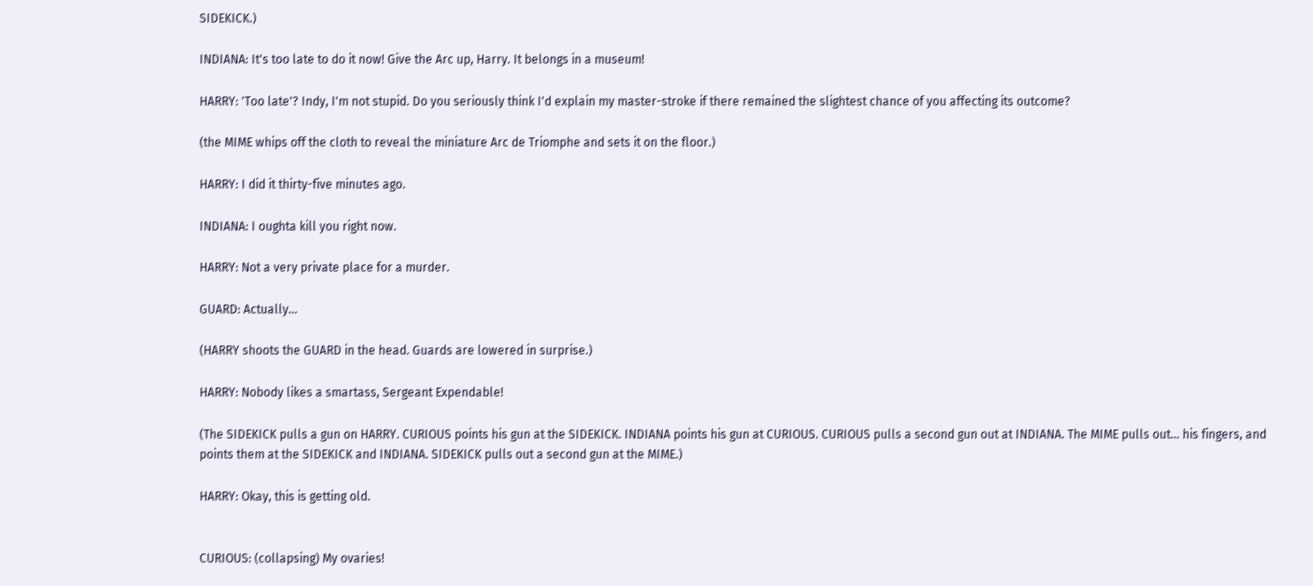SIDEKICK.)

INDIANA: It's too late to do it now! Give the Arc up, Harry. It belongs in a museum!

HARRY: 'Too late'? Indy, I'm not stupid. Do you seriously think I'd explain my master-stroke if there remained the slightest chance of you affecting its outcome?

(the MIME whips off the cloth to reveal the miniature Arc de Triomphe and sets it on the floor.)

HARRY: I did it thirty-five minutes ago.

INDIANA: I oughta kill you right now.

HARRY: Not a very private place for a murder.

GUARD: Actually...

(HARRY shoots the GUARD in the head. Guards are lowered in surprise.)

HARRY: Nobody likes a smartass, Sergeant Expendable!

(The SIDEKICK pulls a gun on HARRY. CURIOUS points his gun at the SIDEKICK. INDIANA points his gun at CURIOUS. CURIOUS pulls a second gun out at INDIANA. The MIME pulls out... his fingers, and points them at the SIDEKICK and INDIANA. SIDEKICK pulls out a second gun at the MIME.)

HARRY: Okay, this is getting old.


CURIOUS: (collapsing) My ovaries!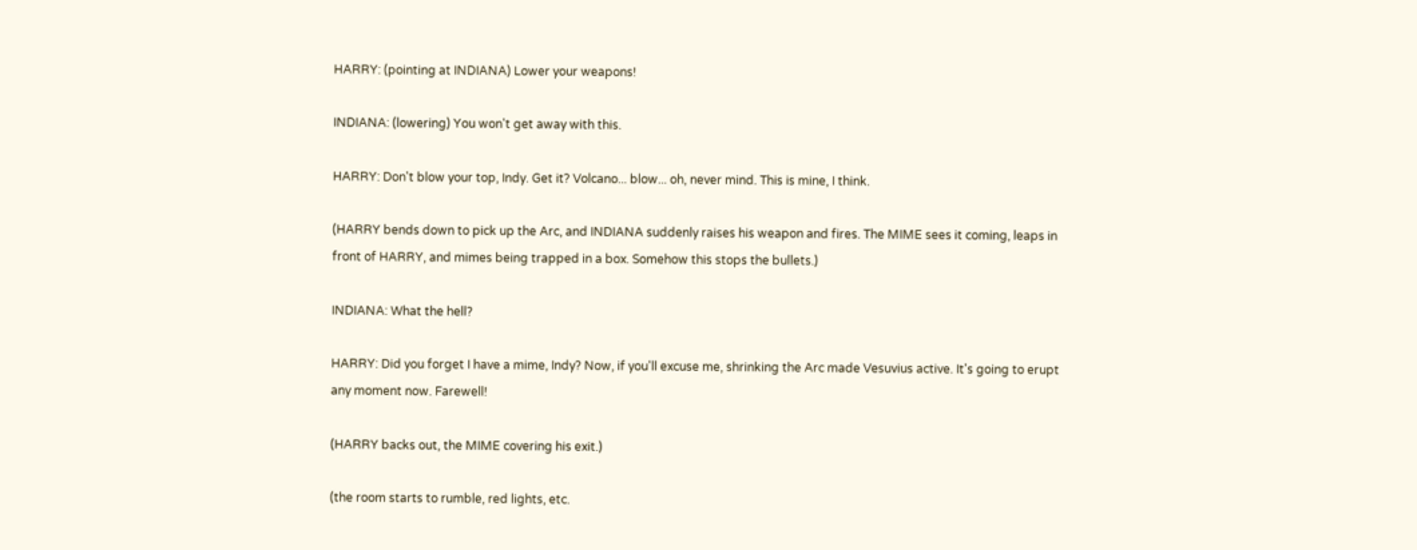HARRY: (pointing at INDIANA) Lower your weapons!

INDIANA: (lowering) You won't get away with this.

HARRY: Don't blow your top, Indy. Get it? Volcano... blow... oh, never mind. This is mine, I think.

(HARRY bends down to pick up the Arc, and INDIANA suddenly raises his weapon and fires. The MIME sees it coming, leaps in front of HARRY, and mimes being trapped in a box. Somehow this stops the bullets.)

INDIANA: What the hell?

HARRY: Did you forget I have a mime, Indy? Now, if you'll excuse me, shrinking the Arc made Vesuvius active. It's going to erupt any moment now. Farewell!

(HARRY backs out, the MIME covering his exit.)

(the room starts to rumble, red lights, etc.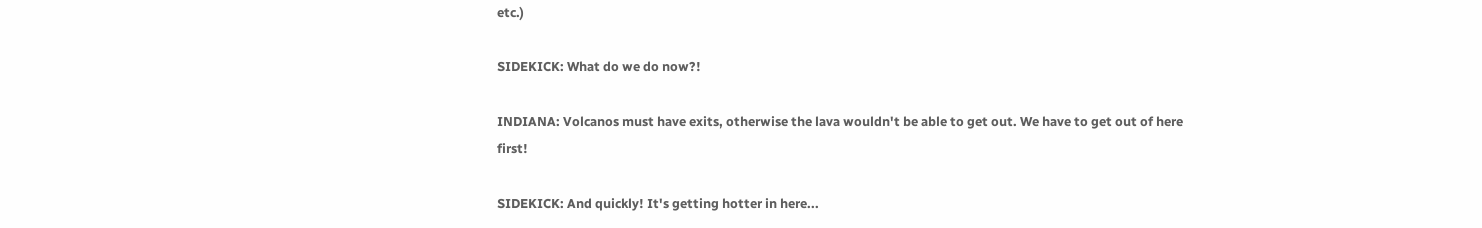etc.)

SIDEKICK: What do we do now?!

INDIANA: Volcanos must have exits, otherwise the lava wouldn't be able to get out. We have to get out of here first!

SIDEKICK: And quickly! It's getting hotter in here...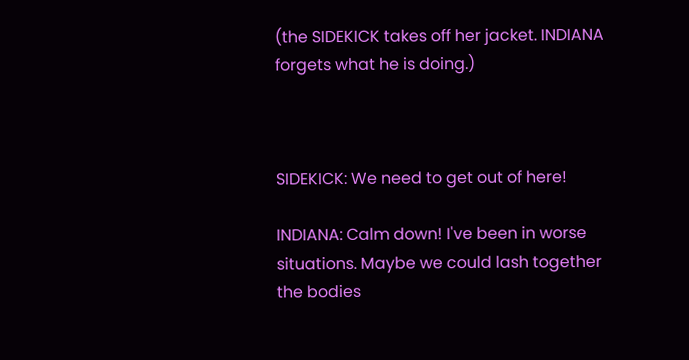(the SIDEKICK takes off her jacket. INDIANA forgets what he is doing.)



SIDEKICK: We need to get out of here!

INDIANA: Calm down! I've been in worse situations. Maybe we could lash together the bodies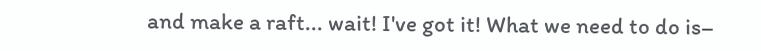and make a raft... wait! I've got it! What we need to do is–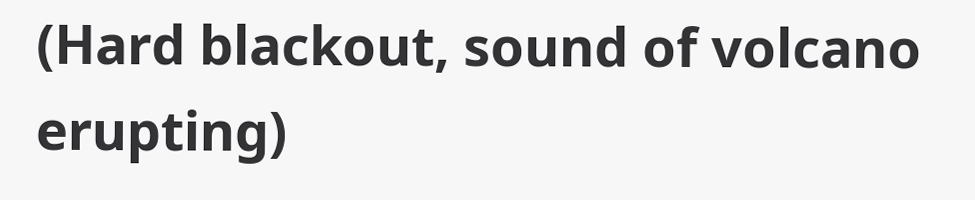(Hard blackout, sound of volcano erupting)